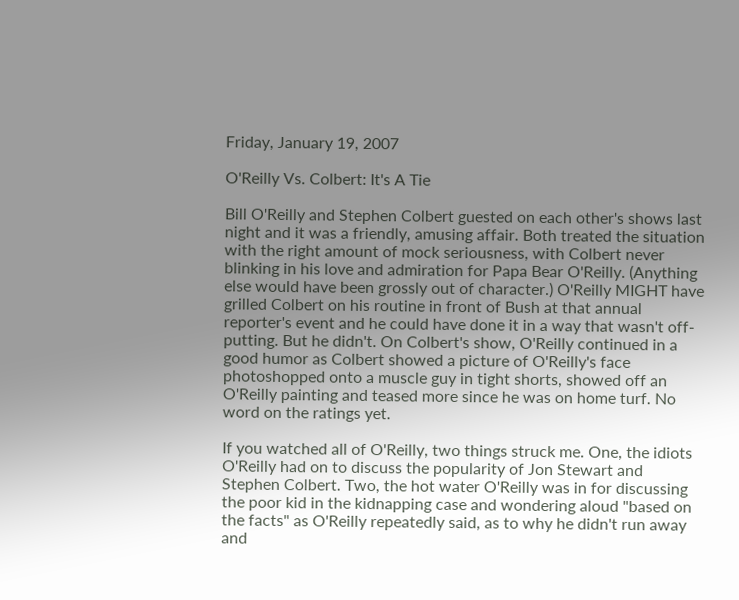Friday, January 19, 2007

O'Reilly Vs. Colbert: It's A Tie

Bill O'Reilly and Stephen Colbert guested on each other's shows last night and it was a friendly, amusing affair. Both treated the situation with the right amount of mock seriousness, with Colbert never blinking in his love and admiration for Papa Bear O'Reilly. (Anything else would have been grossly out of character.) O'Reilly MIGHT have grilled Colbert on his routine in front of Bush at that annual reporter's event and he could have done it in a way that wasn't off-putting. But he didn't. On Colbert's show, O'Reilly continued in a good humor as Colbert showed a picture of O'Reilly's face photoshopped onto a muscle guy in tight shorts, showed off an O'Reilly painting and teased more since he was on home turf. No word on the ratings yet.

If you watched all of O'Reilly, two things struck me. One, the idiots O'Reilly had on to discuss the popularity of Jon Stewart and Stephen Colbert. Two, the hot water O'Reilly was in for discussing the poor kid in the kidnapping case and wondering aloud "based on the facts" as O'Reilly repeatedly said, as to why he didn't run away and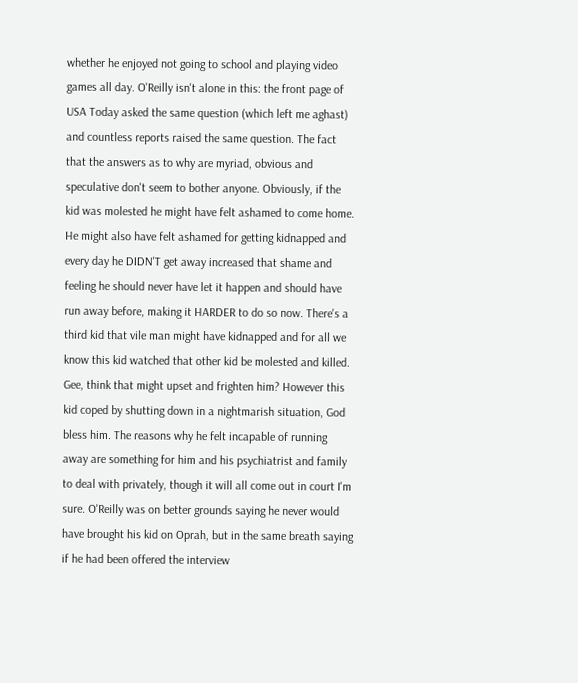whether he enjoyed not going to school and playing video games all day. O'Reilly isn't alone in this: the front page of USA Today asked the same question (which left me aghast) and countless reports raised the same question. The fact that the answers as to why are myriad, obvious and speculative don't seem to bother anyone. Obviously, if the kid was molested he might have felt ashamed to come home. He might also have felt ashamed for getting kidnapped and every day he DIDN'T get away increased that shame and feeling he should never have let it happen and should have run away before, making it HARDER to do so now. There's a third kid that vile man might have kidnapped and for all we know this kid watched that other kid be molested and killed. Gee, think that might upset and frighten him? However this kid coped by shutting down in a nightmarish situation, God bless him. The reasons why he felt incapable of running away are something for him and his psychiatrist and family to deal with privately, though it will all come out in court I'm sure. O'Reilly was on better grounds saying he never would have brought his kid on Oprah, but in the same breath saying if he had been offered the interview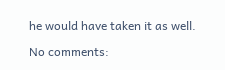he would have taken it as well.

No comments: